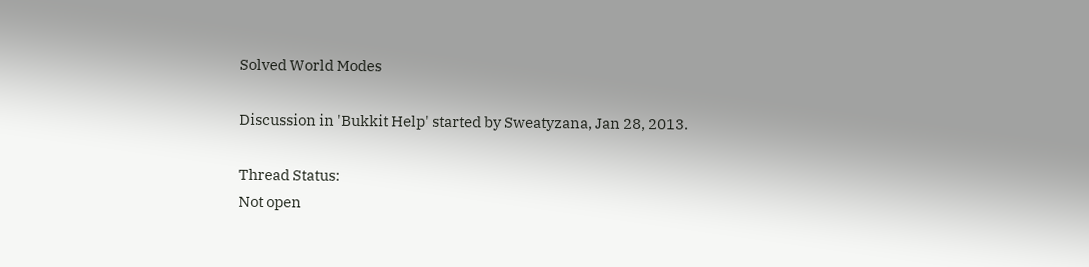Solved World Modes

Discussion in 'Bukkit Help' started by Sweatyzana, Jan 28, 2013.

Thread Status:
Not open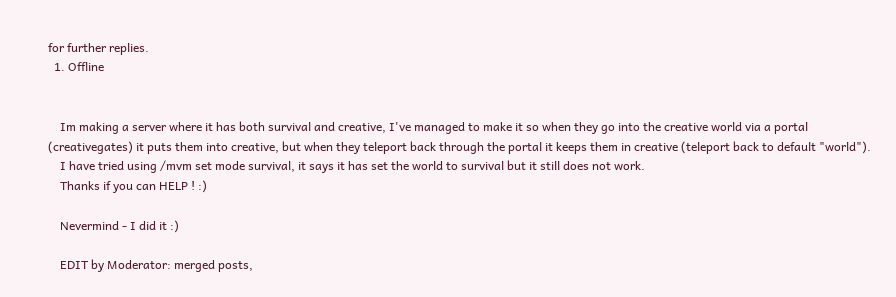for further replies.
  1. Offline


    Im making a server where it has both survival and creative, I've managed to make it so when they go into the creative world via a portal (creativegates) it puts them into creative, but when they teleport back through the portal it keeps them in creative (teleport back to default "world").
    I have tried using /mvm set mode survival, it says it has set the world to survival but it still does not work.
    Thanks if you can HELP ! :)

    Nevermind - I did it :)

    EDIT by Moderator: merged posts,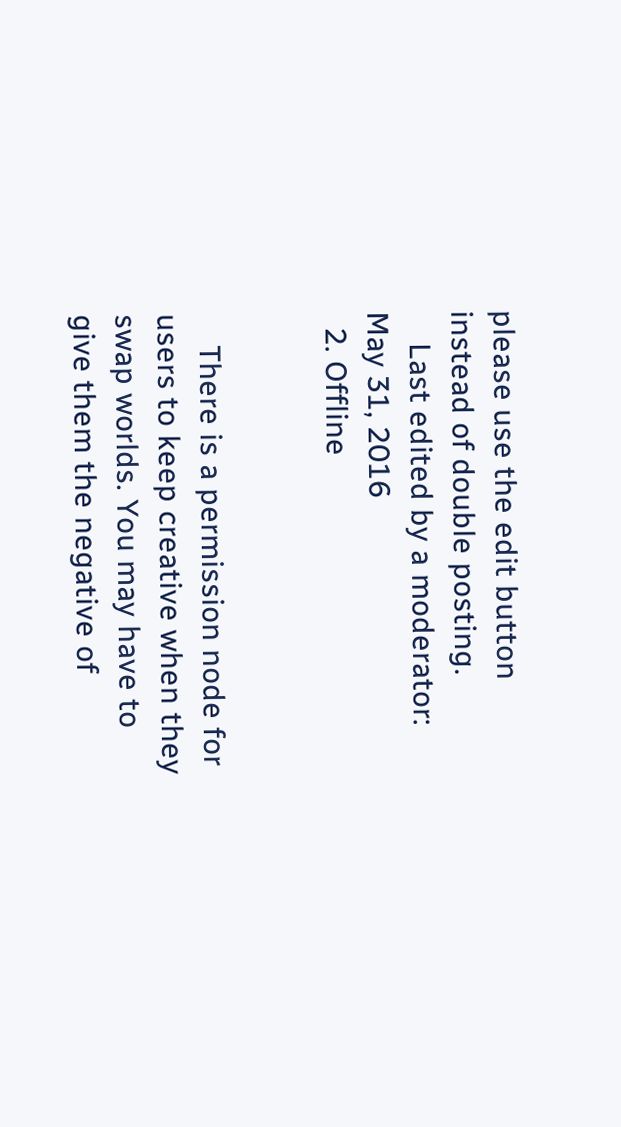please use the edit button instead of double posting.
    Last edited by a moderator: May 31, 2016
  2. Offline


    There is a permission node for users to keep creative when they swap worlds. You may have to give them the negative of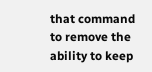that command to remove the ability to keep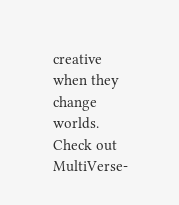creative when they change worlds. Check out MultiVerse-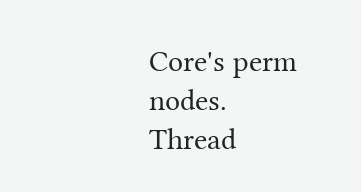Core's perm nodes.
Thread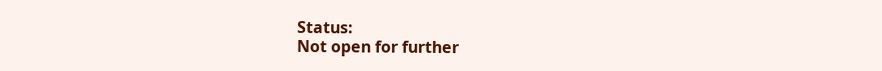Status:
Not open for further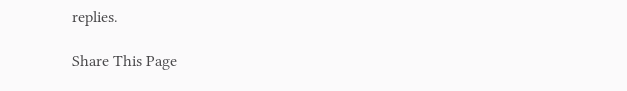replies.

Share This Page